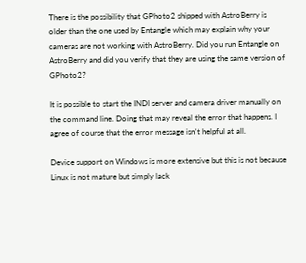There is the possibility that GPhoto2 shipped with AstroBerry is older than the one used by Entangle which may explain why your cameras are not working with AstroBerry. Did you run Entangle on AstroBerry and did you verify that they are using the same version of GPhoto2?

It is possible to start the INDI server and camera driver manually on the command line. Doing that may reveal the error that happens. I agree of course that the error message isn't helpful at all.

Device support on Windows is more extensive but this is not because Linux is not mature but simply lack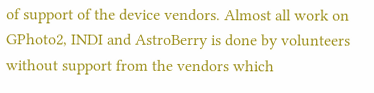of support of the device vendors. Almost all work on GPhoto2, INDI and AstroBerry is done by volunteers without support from the vendors which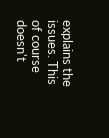explains the issues. This of course doesn't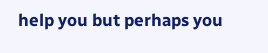help you but perhaps you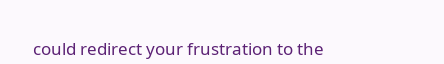could redirect your frustration to the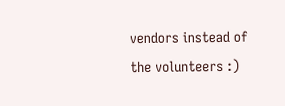vendors instead of the volunteers :)